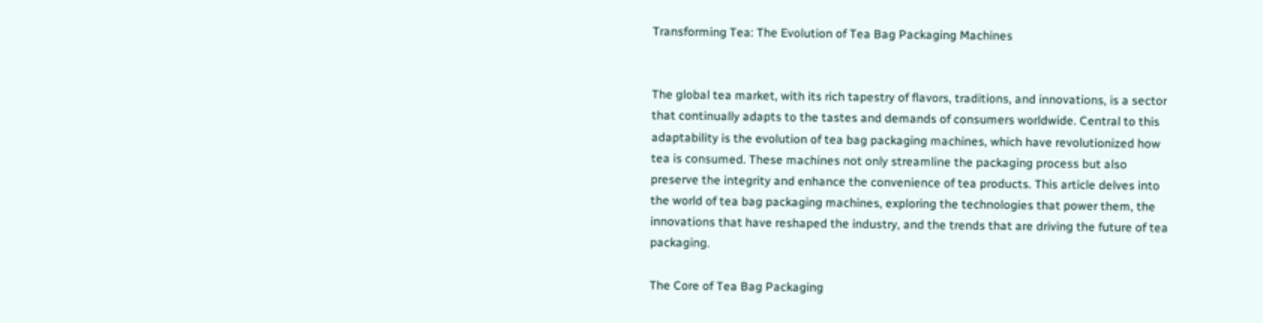Transforming Tea: The Evolution of Tea Bag Packaging Machines


The global tea market, with its rich tapestry of flavors, traditions, and innovations, is a sector that continually adapts to the tastes and demands of consumers worldwide. Central to this adaptability is the evolution of tea bag packaging machines, which have revolutionized how tea is consumed. These machines not only streamline the packaging process but also preserve the integrity and enhance the convenience of tea products. This article delves into the world of tea bag packaging machines, exploring the technologies that power them, the innovations that have reshaped the industry, and the trends that are driving the future of tea packaging.

The Core of Tea Bag Packaging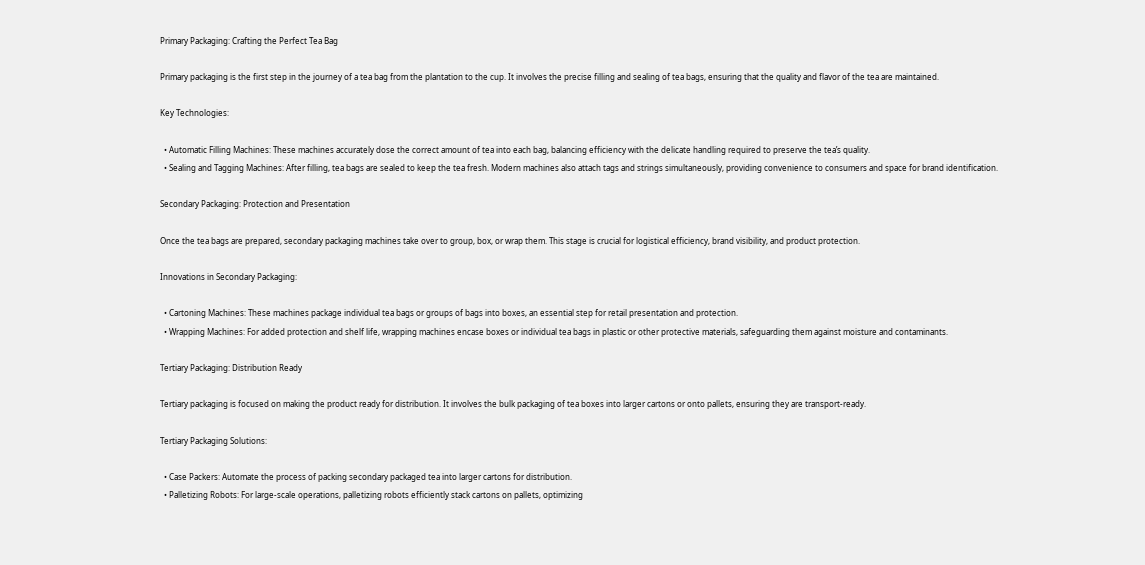Primary Packaging: Crafting the Perfect Tea Bag

Primary packaging is the first step in the journey of a tea bag from the plantation to the cup. It involves the precise filling and sealing of tea bags, ensuring that the quality and flavor of the tea are maintained.

Key Technologies:

  • Automatic Filling Machines: These machines accurately dose the correct amount of tea into each bag, balancing efficiency with the delicate handling required to preserve the tea’s quality.
  • Sealing and Tagging Machines: After filling, tea bags are sealed to keep the tea fresh. Modern machines also attach tags and strings simultaneously, providing convenience to consumers and space for brand identification.

Secondary Packaging: Protection and Presentation

Once the tea bags are prepared, secondary packaging machines take over to group, box, or wrap them. This stage is crucial for logistical efficiency, brand visibility, and product protection.

Innovations in Secondary Packaging:

  • Cartoning Machines: These machines package individual tea bags or groups of bags into boxes, an essential step for retail presentation and protection.
  • Wrapping Machines: For added protection and shelf life, wrapping machines encase boxes or individual tea bags in plastic or other protective materials, safeguarding them against moisture and contaminants.

Tertiary Packaging: Distribution Ready

Tertiary packaging is focused on making the product ready for distribution. It involves the bulk packaging of tea boxes into larger cartons or onto pallets, ensuring they are transport-ready.

Tertiary Packaging Solutions:

  • Case Packers: Automate the process of packing secondary packaged tea into larger cartons for distribution.
  • Palletizing Robots: For large-scale operations, palletizing robots efficiently stack cartons on pallets, optimizing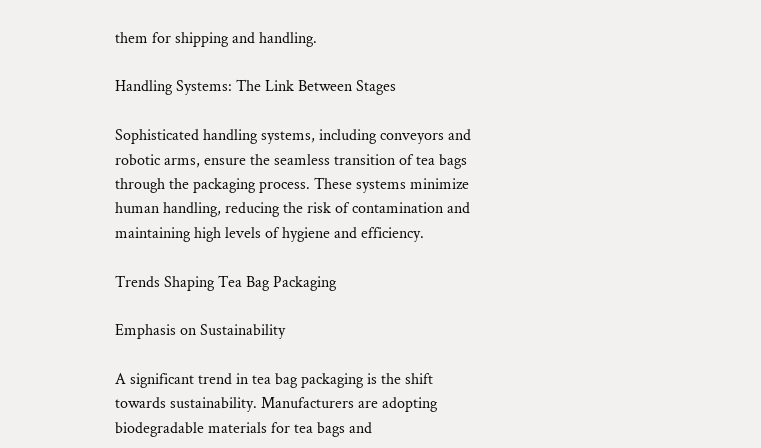them for shipping and handling.

Handling Systems: The Link Between Stages

Sophisticated handling systems, including conveyors and robotic arms, ensure the seamless transition of tea bags through the packaging process. These systems minimize human handling, reducing the risk of contamination and maintaining high levels of hygiene and efficiency.

Trends Shaping Tea Bag Packaging

Emphasis on Sustainability

A significant trend in tea bag packaging is the shift towards sustainability. Manufacturers are adopting biodegradable materials for tea bags and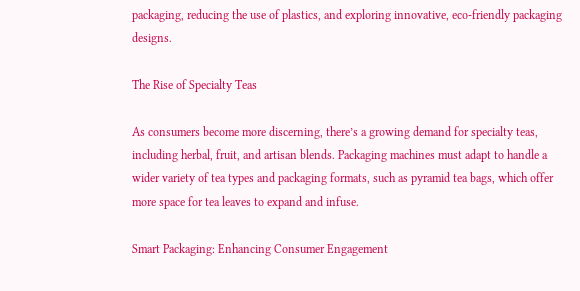packaging, reducing the use of plastics, and exploring innovative, eco-friendly packaging designs.

The Rise of Specialty Teas

As consumers become more discerning, there’s a growing demand for specialty teas, including herbal, fruit, and artisan blends. Packaging machines must adapt to handle a wider variety of tea types and packaging formats, such as pyramid tea bags, which offer more space for tea leaves to expand and infuse.

Smart Packaging: Enhancing Consumer Engagement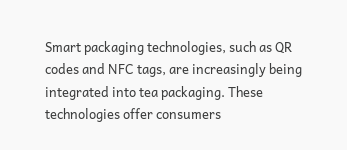Smart packaging technologies, such as QR codes and NFC tags, are increasingly being integrated into tea packaging. These technologies offer consumers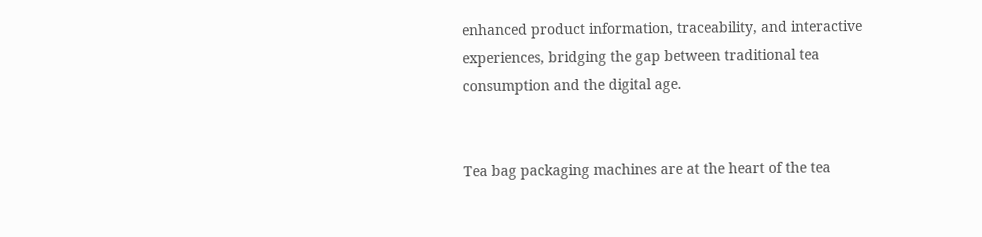enhanced product information, traceability, and interactive experiences, bridging the gap between traditional tea consumption and the digital age.


Tea bag packaging machines are at the heart of the tea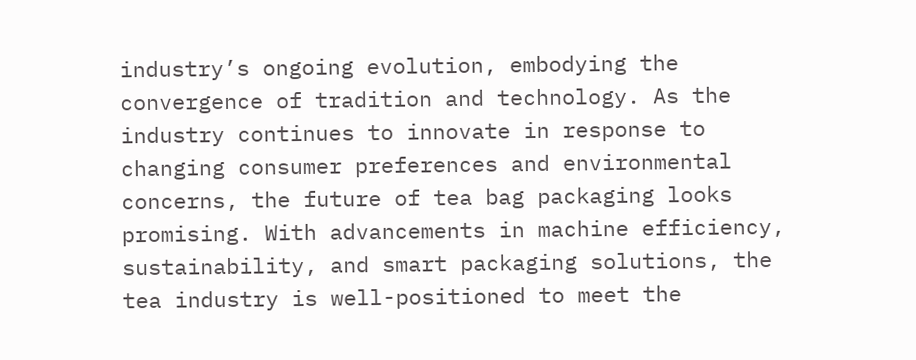industry’s ongoing evolution, embodying the convergence of tradition and technology. As the industry continues to innovate in response to changing consumer preferences and environmental concerns, the future of tea bag packaging looks promising. With advancements in machine efficiency, sustainability, and smart packaging solutions, the tea industry is well-positioned to meet the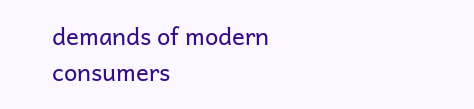demands of modern consumers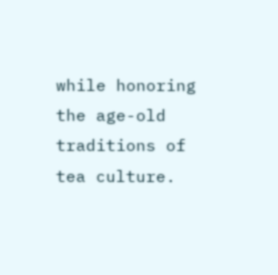while honoring the age-old traditions of tea culture.